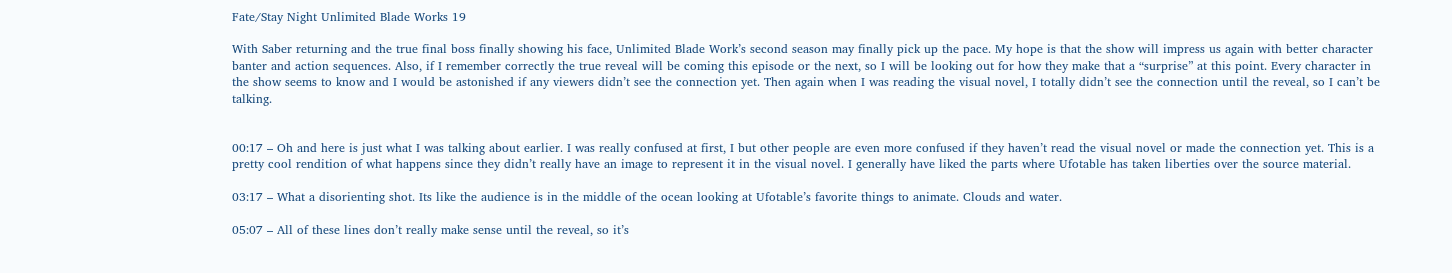Fate/Stay Night Unlimited Blade Works 19

With Saber returning and the true final boss finally showing his face, Unlimited Blade Work’s second season may finally pick up the pace. My hope is that the show will impress us again with better character banter and action sequences. Also, if I remember correctly the true reveal will be coming this episode or the next, so I will be looking out for how they make that a “surprise” at this point. Every character in the show seems to know and I would be astonished if any viewers didn’t see the connection yet. Then again when I was reading the visual novel, I totally didn’t see the connection until the reveal, so I can’t be talking.


00:17 – Oh and here is just what I was talking about earlier. I was really confused at first, I but other people are even more confused if they haven’t read the visual novel or made the connection yet. This is a pretty cool rendition of what happens since they didn’t really have an image to represent it in the visual novel. I generally have liked the parts where Ufotable has taken liberties over the source material.

03:17 – What a disorienting shot. Its like the audience is in the middle of the ocean looking at Ufotable’s favorite things to animate. Clouds and water.

05:07 – All of these lines don’t really make sense until the reveal, so it’s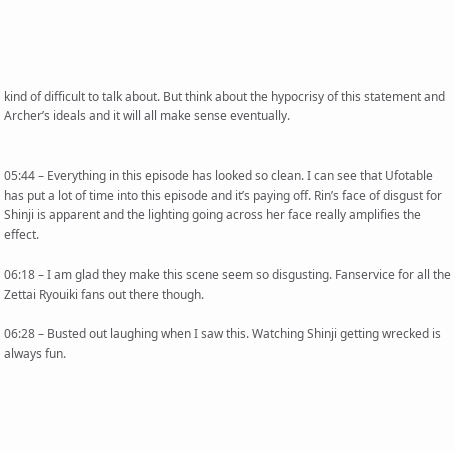kind of difficult to talk about. But think about the hypocrisy of this statement and Archer’s ideals and it will all make sense eventually.


05:44 – Everything in this episode has looked so clean. I can see that Ufotable has put a lot of time into this episode and it’s paying off. Rin’s face of disgust for Shinji is apparent and the lighting going across her face really amplifies the effect.

06:18 – I am glad they make this scene seem so disgusting. Fanservice for all the Zettai Ryouiki fans out there though.

06:28 – Busted out laughing when I saw this. Watching Shinji getting wrecked is always fun.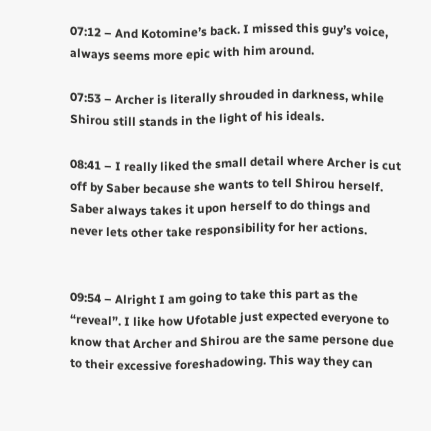07:12 – And Kotomine’s back. I missed this guy’s voice, always seems more epic with him around.

07:53 – Archer is literally shrouded in darkness, while Shirou still stands in the light of his ideals.

08:41 – I really liked the small detail where Archer is cut off by Saber because she wants to tell Shirou herself. Saber always takes it upon herself to do things and never lets other take responsibility for her actions.


09:54 – Alright I am going to take this part as the “reveal”. I like how Ufotable just expected everyone to know that Archer and Shirou are the same persone due to their excessive foreshadowing. This way they can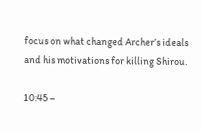focus on what changed Archer’s ideals and his motivations for killing Shirou.

10:45 –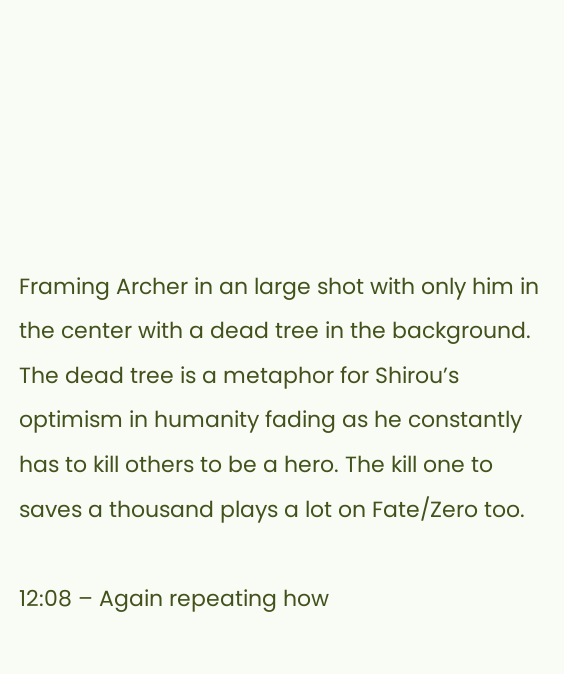Framing Archer in an large shot with only him in the center with a dead tree in the background. The dead tree is a metaphor for Shirou’s optimism in humanity fading as he constantly has to kill others to be a hero. The kill one to saves a thousand plays a lot on Fate/Zero too.

12:08 – Again repeating how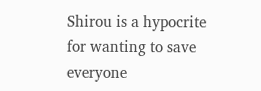Shirou is a hypocrite for wanting to save everyone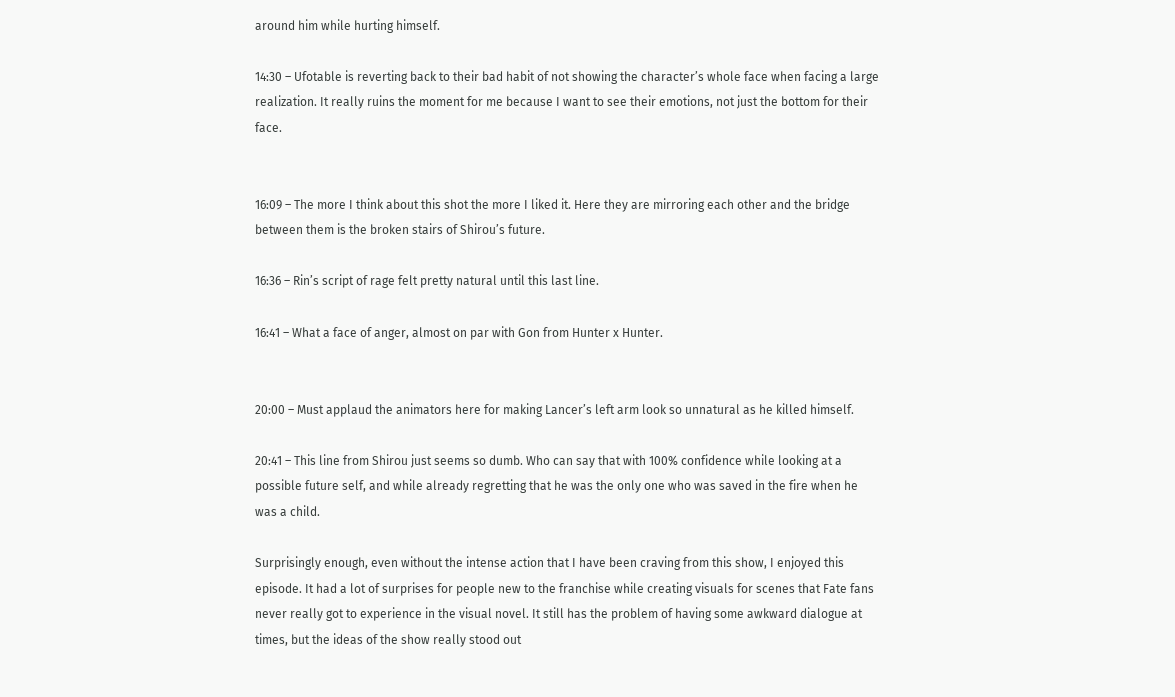around him while hurting himself.

14:30 – Ufotable is reverting back to their bad habit of not showing the character’s whole face when facing a large realization. It really ruins the moment for me because I want to see their emotions, not just the bottom for their face.


16:09 – The more I think about this shot the more I liked it. Here they are mirroring each other and the bridge between them is the broken stairs of Shirou’s future.

16:36 – Rin’s script of rage felt pretty natural until this last line.

16:41 – What a face of anger, almost on par with Gon from Hunter x Hunter.


20:00 – Must applaud the animators here for making Lancer’s left arm look so unnatural as he killed himself.

20:41 – This line from Shirou just seems so dumb. Who can say that with 100% confidence while looking at a possible future self, and while already regretting that he was the only one who was saved in the fire when he was a child.

Surprisingly enough, even without the intense action that I have been craving from this show, I enjoyed this episode. It had a lot of surprises for people new to the franchise while creating visuals for scenes that Fate fans never really got to experience in the visual novel. It still has the problem of having some awkward dialogue at times, but the ideas of the show really stood out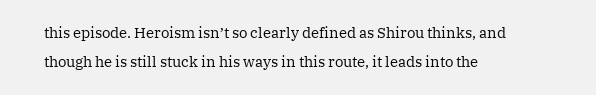this episode. Heroism isn’t so clearly defined as Shirou thinks, and though he is still stuck in his ways in this route, it leads into the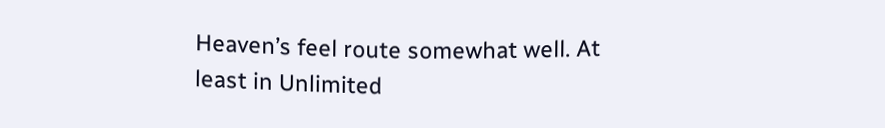Heaven’s feel route somewhat well. At least in Unlimited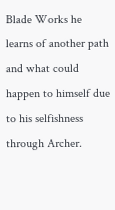Blade Works he learns of another path and what could happen to himself due to his selfishness through Archer.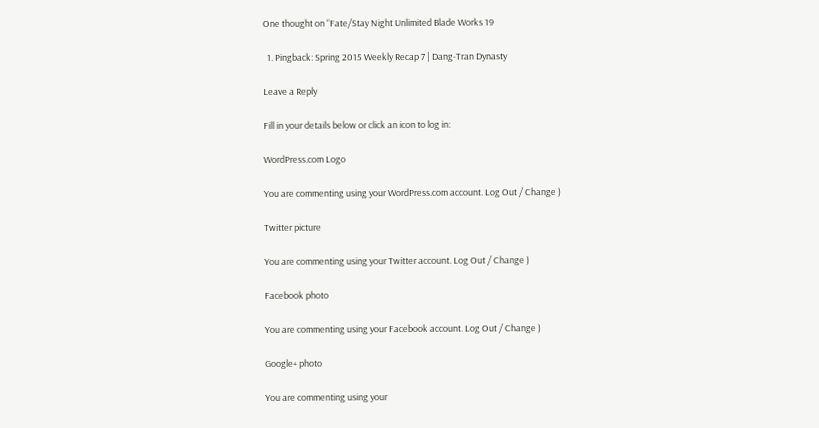One thought on “Fate/Stay Night Unlimited Blade Works 19

  1. Pingback: Spring 2015 Weekly Recap 7 | Dang-Tran Dynasty

Leave a Reply

Fill in your details below or click an icon to log in:

WordPress.com Logo

You are commenting using your WordPress.com account. Log Out / Change )

Twitter picture

You are commenting using your Twitter account. Log Out / Change )

Facebook photo

You are commenting using your Facebook account. Log Out / Change )

Google+ photo

You are commenting using your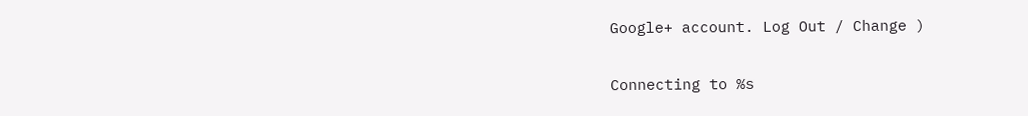Google+ account. Log Out / Change )

Connecting to %s